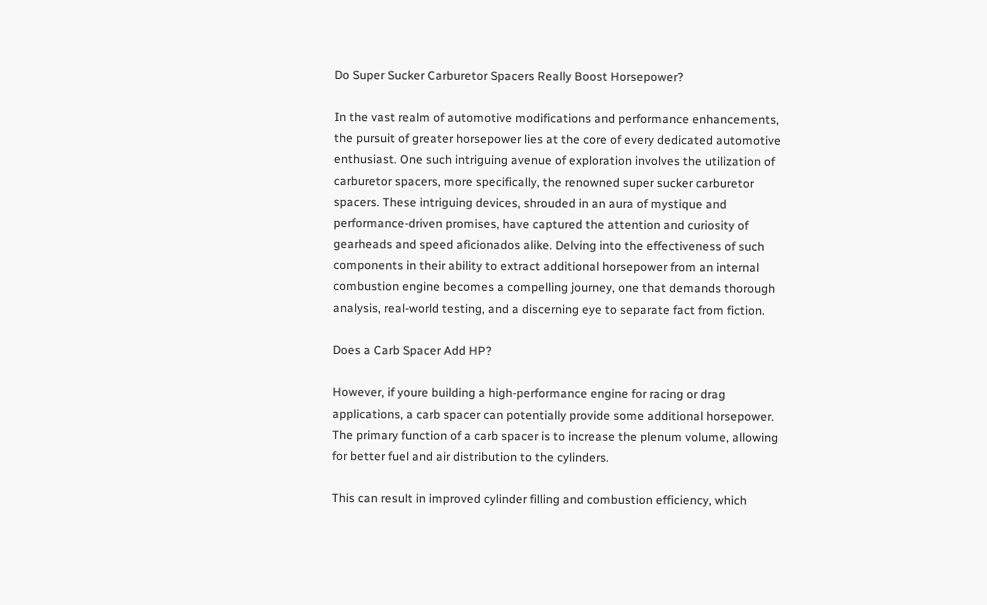Do Super Sucker Carburetor Spacers Really Boost Horsepower?

In the vast realm of automotive modifications and performance enhancements, the pursuit of greater horsepower lies at the core of every dedicated automotive enthusiast. One such intriguing avenue of exploration involves the utilization of carburetor spacers, more specifically, the renowned super sucker carburetor spacers. These intriguing devices, shrouded in an aura of mystique and performance-driven promises, have captured the attention and curiosity of gearheads and speed aficionados alike. Delving into the effectiveness of such components in their ability to extract additional horsepower from an internal combustion engine becomes a compelling journey, one that demands thorough analysis, real-world testing, and a discerning eye to separate fact from fiction.

Does a Carb Spacer Add HP?

However, if youre building a high-performance engine for racing or drag applications, a carb spacer can potentially provide some additional horsepower. The primary function of a carb spacer is to increase the plenum volume, allowing for better fuel and air distribution to the cylinders.

This can result in improved cylinder filling and combustion efficiency, which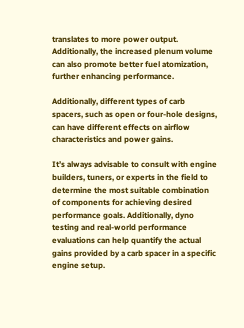translates to more power output. Additionally, the increased plenum volume can also promote better fuel atomization, further enhancing performance.

Additionally, different types of carb spacers, such as open or four-hole designs, can have different effects on airflow characteristics and power gains.

It’s always advisable to consult with engine builders, tuners, or experts in the field to determine the most suitable combination of components for achieving desired performance goals. Additionally, dyno testing and real-world performance evaluations can help quantify the actual gains provided by a carb spacer in a specific engine setup.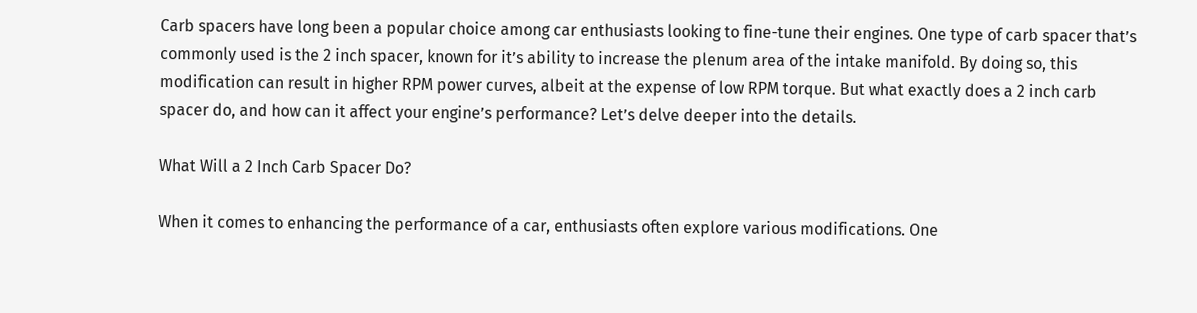Carb spacers have long been a popular choice among car enthusiasts looking to fine-tune their engines. One type of carb spacer that’s commonly used is the 2 inch spacer, known for it’s ability to increase the plenum area of the intake manifold. By doing so, this modification can result in higher RPM power curves, albeit at the expense of low RPM torque. But what exactly does a 2 inch carb spacer do, and how can it affect your engine’s performance? Let’s delve deeper into the details.

What Will a 2 Inch Carb Spacer Do?

When it comes to enhancing the performance of a car, enthusiasts often explore various modifications. One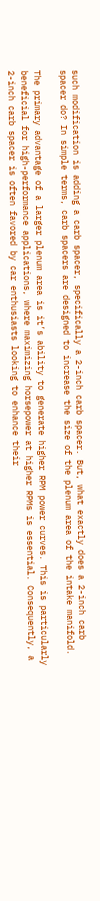such modification is adding a carb spacer, specifically a 2-inch carb spacer. But, what exactly does a 2-inch carb spacer do? In simple terms, carb spacers are designed to increase the size of the plenum area of the intake manifold.

The primary advantage of a larger plenum area is it’s ability to generate higher RPM power curves. This is particularly beneficial for high-performance applications, where maximizing horsepower at higher RPMs is essential. Consequently, a 2-inch carb spacer is often favored by car enthusiasts looking to enhance their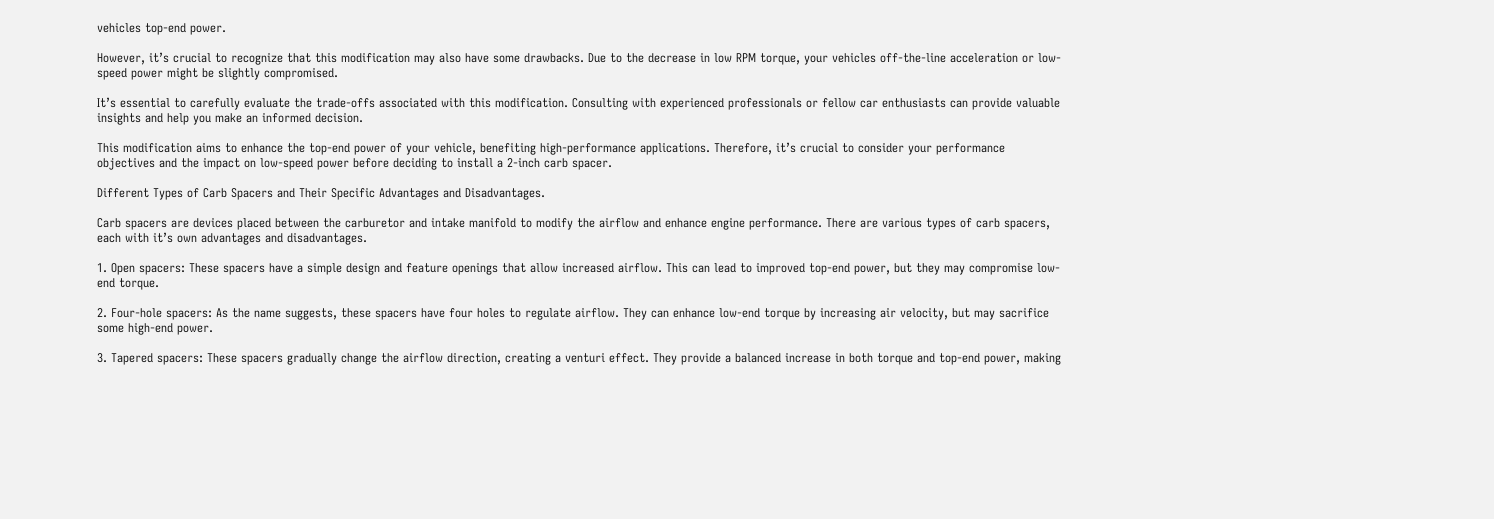vehicles top-end power.

However, it’s crucial to recognize that this modification may also have some drawbacks. Due to the decrease in low RPM torque, your vehicles off-the-line acceleration or low-speed power might be slightly compromised.

It’s essential to carefully evaluate the trade-offs associated with this modification. Consulting with experienced professionals or fellow car enthusiasts can provide valuable insights and help you make an informed decision.

This modification aims to enhance the top-end power of your vehicle, benefiting high-performance applications. Therefore, it’s crucial to consider your performance objectives and the impact on low-speed power before deciding to install a 2-inch carb spacer.

Different Types of Carb Spacers and Their Specific Advantages and Disadvantages.

Carb spacers are devices placed between the carburetor and intake manifold to modify the airflow and enhance engine performance. There are various types of carb spacers, each with it’s own advantages and disadvantages.

1. Open spacers: These spacers have a simple design and feature openings that allow increased airflow. This can lead to improved top-end power, but they may compromise low-end torque.

2. Four-hole spacers: As the name suggests, these spacers have four holes to regulate airflow. They can enhance low-end torque by increasing air velocity, but may sacrifice some high-end power.

3. Tapered spacers: These spacers gradually change the airflow direction, creating a venturi effect. They provide a balanced increase in both torque and top-end power, making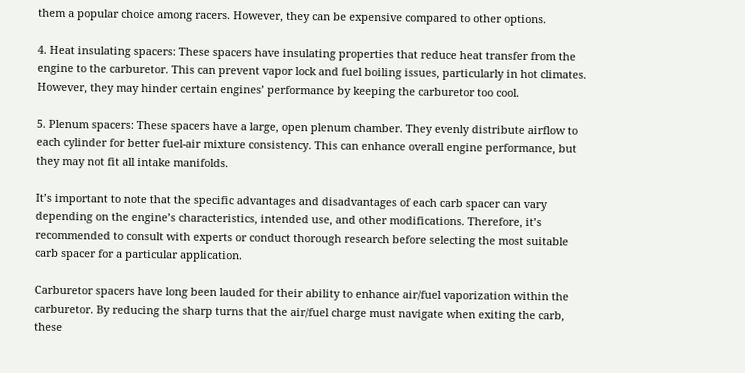them a popular choice among racers. However, they can be expensive compared to other options.

4. Heat insulating spacers: These spacers have insulating properties that reduce heat transfer from the engine to the carburetor. This can prevent vapor lock and fuel boiling issues, particularly in hot climates. However, they may hinder certain engines’ performance by keeping the carburetor too cool.

5. Plenum spacers: These spacers have a large, open plenum chamber. They evenly distribute airflow to each cylinder for better fuel-air mixture consistency. This can enhance overall engine performance, but they may not fit all intake manifolds.

It’s important to note that the specific advantages and disadvantages of each carb spacer can vary depending on the engine’s characteristics, intended use, and other modifications. Therefore, it’s recommended to consult with experts or conduct thorough research before selecting the most suitable carb spacer for a particular application.

Carburetor spacers have long been lauded for their ability to enhance air/fuel vaporization within the carburetor. By reducing the sharp turns that the air/fuel charge must navigate when exiting the carb, these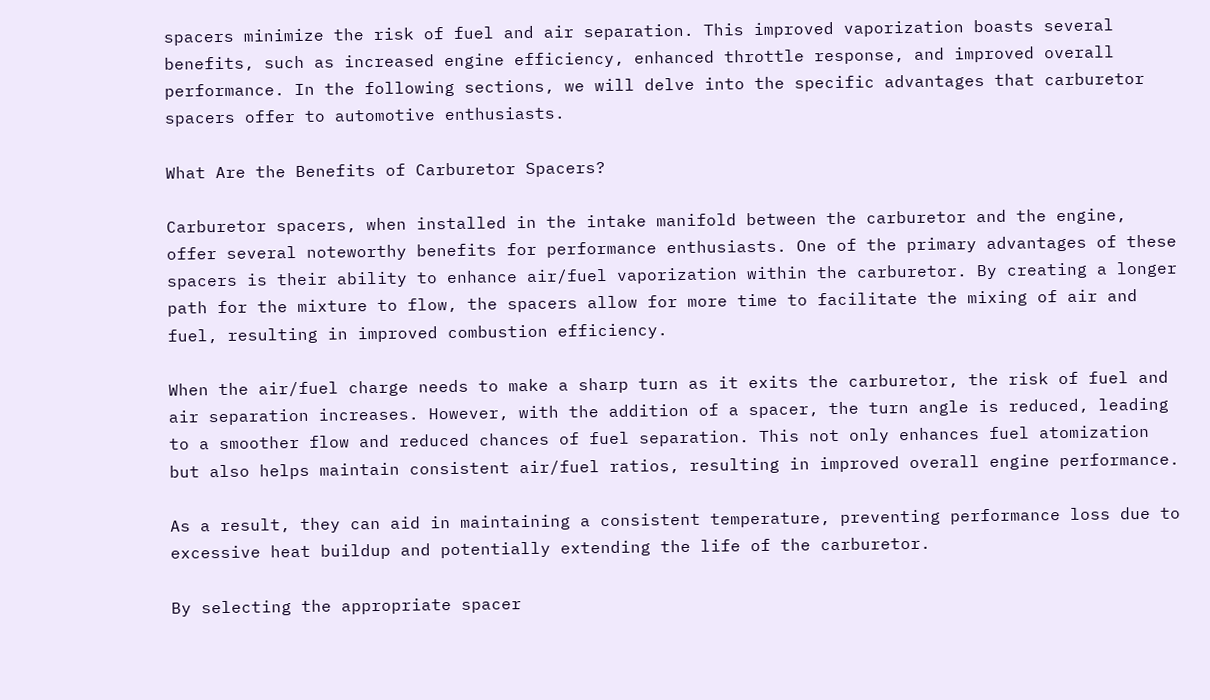spacers minimize the risk of fuel and air separation. This improved vaporization boasts several benefits, such as increased engine efficiency, enhanced throttle response, and improved overall performance. In the following sections, we will delve into the specific advantages that carburetor spacers offer to automotive enthusiasts.

What Are the Benefits of Carburetor Spacers?

Carburetor spacers, when installed in the intake manifold between the carburetor and the engine, offer several noteworthy benefits for performance enthusiasts. One of the primary advantages of these spacers is their ability to enhance air/fuel vaporization within the carburetor. By creating a longer path for the mixture to flow, the spacers allow for more time to facilitate the mixing of air and fuel, resulting in improved combustion efficiency.

When the air/fuel charge needs to make a sharp turn as it exits the carburetor, the risk of fuel and air separation increases. However, with the addition of a spacer, the turn angle is reduced, leading to a smoother flow and reduced chances of fuel separation. This not only enhances fuel atomization but also helps maintain consistent air/fuel ratios, resulting in improved overall engine performance.

As a result, they can aid in maintaining a consistent temperature, preventing performance loss due to excessive heat buildup and potentially extending the life of the carburetor.

By selecting the appropriate spacer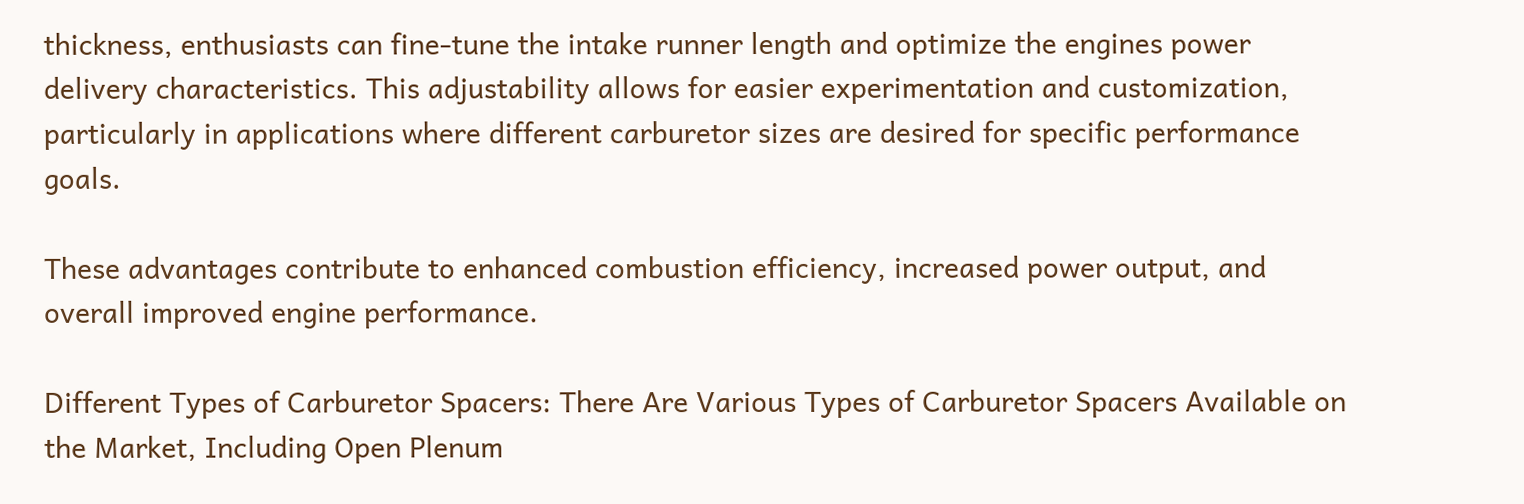thickness, enthusiasts can fine-tune the intake runner length and optimize the engines power delivery characteristics. This adjustability allows for easier experimentation and customization, particularly in applications where different carburetor sizes are desired for specific performance goals.

These advantages contribute to enhanced combustion efficiency, increased power output, and overall improved engine performance.

Different Types of Carburetor Spacers: There Are Various Types of Carburetor Spacers Available on the Market, Including Open Plenum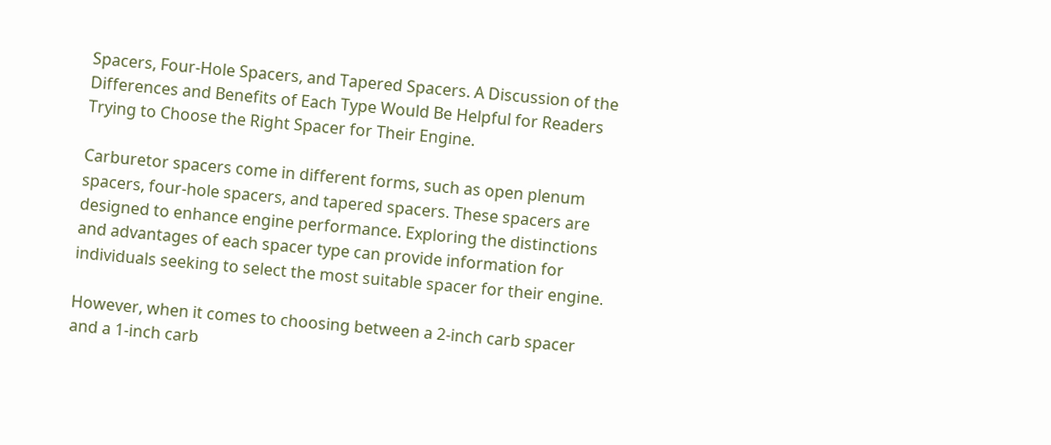Spacers, Four-Hole Spacers, and Tapered Spacers. A Discussion of the Differences and Benefits of Each Type Would Be Helpful for Readers Trying to Choose the Right Spacer for Their Engine.

Carburetor spacers come in different forms, such as open plenum spacers, four-hole spacers, and tapered spacers. These spacers are designed to enhance engine performance. Exploring the distinctions and advantages of each spacer type can provide information for individuals seeking to select the most suitable spacer for their engine.

However, when it comes to choosing between a 2-inch carb spacer and a 1-inch carb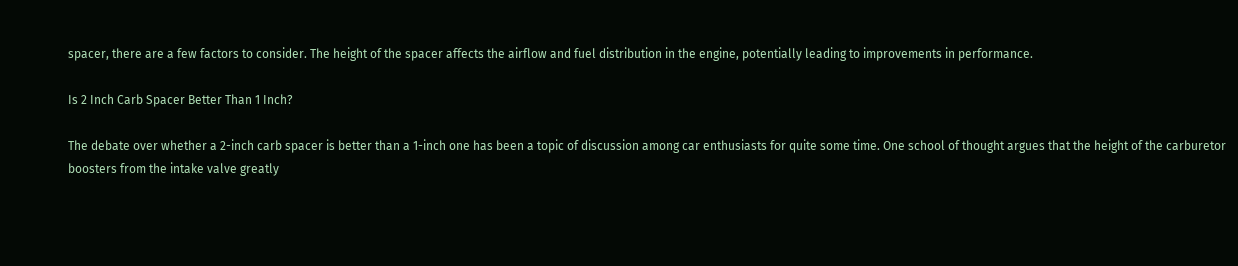spacer, there are a few factors to consider. The height of the spacer affects the airflow and fuel distribution in the engine, potentially leading to improvements in performance.

Is 2 Inch Carb Spacer Better Than 1 Inch?

The debate over whether a 2-inch carb spacer is better than a 1-inch one has been a topic of discussion among car enthusiasts for quite some time. One school of thought argues that the height of the carburetor boosters from the intake valve greatly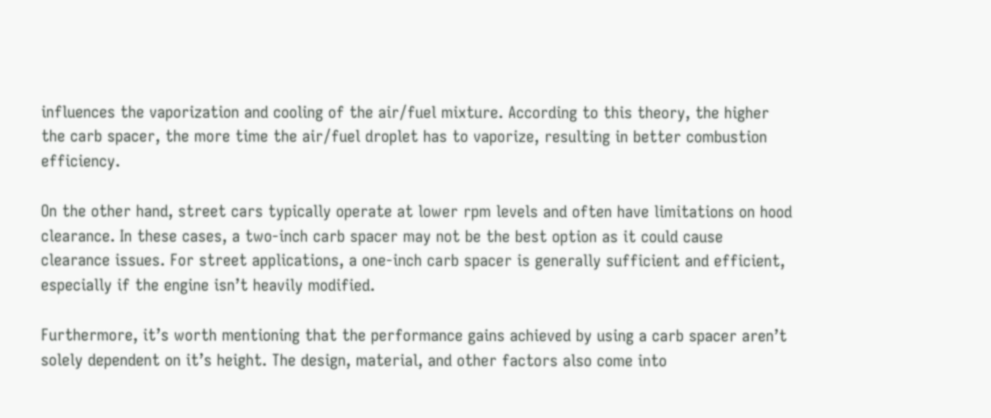influences the vaporization and cooling of the air/fuel mixture. According to this theory, the higher the carb spacer, the more time the air/fuel droplet has to vaporize, resulting in better combustion efficiency.

On the other hand, street cars typically operate at lower rpm levels and often have limitations on hood clearance. In these cases, a two-inch carb spacer may not be the best option as it could cause clearance issues. For street applications, a one-inch carb spacer is generally sufficient and efficient, especially if the engine isn’t heavily modified.

Furthermore, it’s worth mentioning that the performance gains achieved by using a carb spacer aren’t solely dependent on it’s height. The design, material, and other factors also come into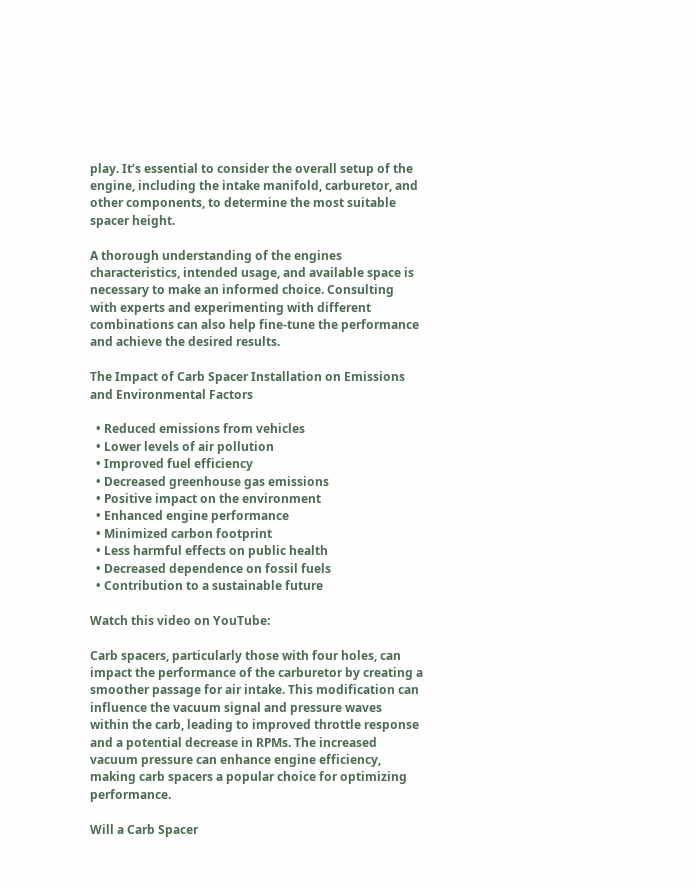play. It’s essential to consider the overall setup of the engine, including the intake manifold, carburetor, and other components, to determine the most suitable spacer height.

A thorough understanding of the engines characteristics, intended usage, and available space is necessary to make an informed choice. Consulting with experts and experimenting with different combinations can also help fine-tune the performance and achieve the desired results.

The Impact of Carb Spacer Installation on Emissions and Environmental Factors

  • Reduced emissions from vehicles
  • Lower levels of air pollution
  • Improved fuel efficiency
  • Decreased greenhouse gas emissions
  • Positive impact on the environment
  • Enhanced engine performance
  • Minimized carbon footprint
  • Less harmful effects on public health
  • Decreased dependence on fossil fuels
  • Contribution to a sustainable future

Watch this video on YouTube:

Carb spacers, particularly those with four holes, can impact the performance of the carburetor by creating a smoother passage for air intake. This modification can influence the vacuum signal and pressure waves within the carb, leading to improved throttle response and a potential decrease in RPMs. The increased vacuum pressure can enhance engine efficiency, making carb spacers a popular choice for optimizing performance.

Will a Carb Spacer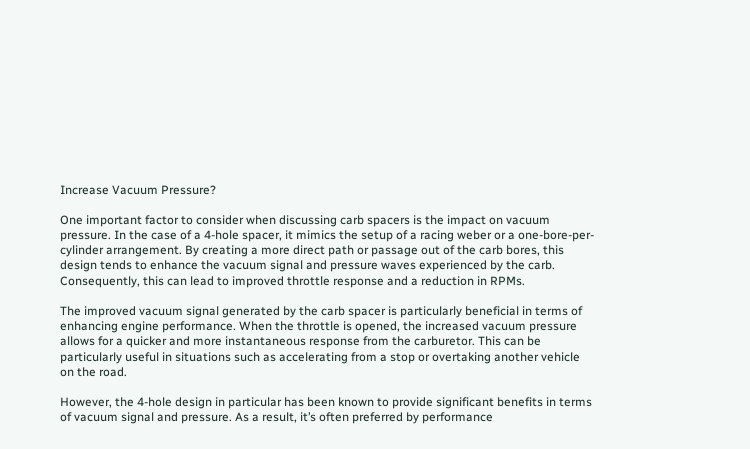Increase Vacuum Pressure?

One important factor to consider when discussing carb spacers is the impact on vacuum pressure. In the case of a 4-hole spacer, it mimics the setup of a racing weber or a one-bore-per-cylinder arrangement. By creating a more direct path or passage out of the carb bores, this design tends to enhance the vacuum signal and pressure waves experienced by the carb. Consequently, this can lead to improved throttle response and a reduction in RPMs.

The improved vacuum signal generated by the carb spacer is particularly beneficial in terms of enhancing engine performance. When the throttle is opened, the increased vacuum pressure allows for a quicker and more instantaneous response from the carburetor. This can be particularly useful in situations such as accelerating from a stop or overtaking another vehicle on the road.

However, the 4-hole design in particular has been known to provide significant benefits in terms of vacuum signal and pressure. As a result, it’s often preferred by performance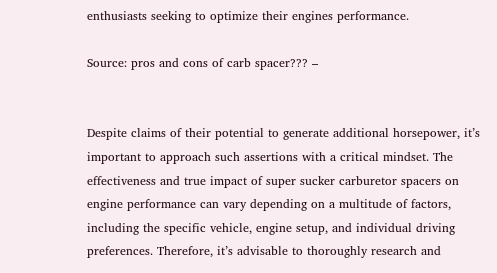enthusiasts seeking to optimize their engines performance.

Source: pros and cons of carb spacer??? –


Despite claims of their potential to generate additional horsepower, it’s important to approach such assertions with a critical mindset. The effectiveness and true impact of super sucker carburetor spacers on engine performance can vary depending on a multitude of factors, including the specific vehicle, engine setup, and individual driving preferences. Therefore, it’s advisable to thoroughly research and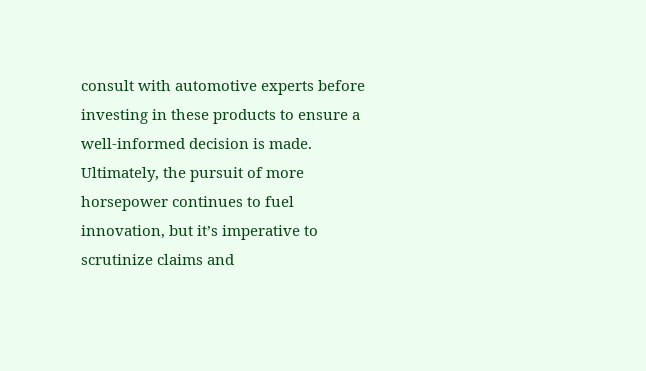consult with automotive experts before investing in these products to ensure a well-informed decision is made. Ultimately, the pursuit of more horsepower continues to fuel innovation, but it’s imperative to scrutinize claims and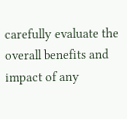carefully evaluate the overall benefits and impact of any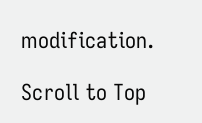modification.

Scroll to Top